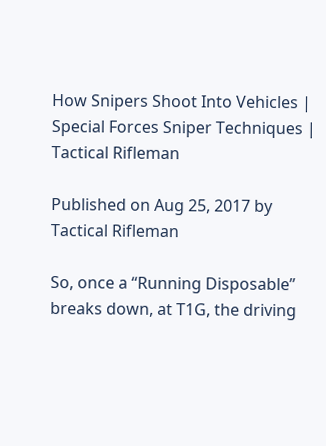How Snipers Shoot Into Vehicles | Special Forces Sniper Techniques | Tactical Rifleman

Published on Aug 25, 2017 by Tactical Rifleman

So, once a “Running Disposable” breaks down, at T1G, the driving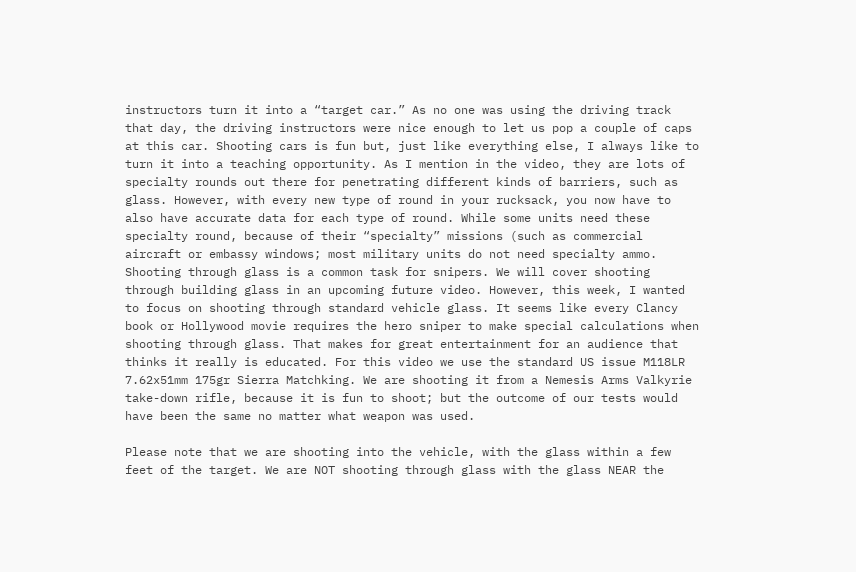instructors turn it into a “target car.” As no one was using the driving track that day, the driving instructors were nice enough to let us pop a couple of caps at this car. Shooting cars is fun but, just like everything else, I always like to turn it into a teaching opportunity. As I mention in the video, they are lots of specialty rounds out there for penetrating different kinds of barriers, such as glass. However, with every new type of round in your rucksack, you now have to also have accurate data for each type of round. While some units need these specialty round, because of their “specialty” missions (such as commercial aircraft or embassy windows; most military units do not need specialty ammo. Shooting through glass is a common task for snipers. We will cover shooting through building glass in an upcoming future video. However, this week, I wanted to focus on shooting through standard vehicle glass. It seems like every Clancy book or Hollywood movie requires the hero sniper to make special calculations when shooting through glass. That makes for great entertainment for an audience that thinks it really is educated. For this video we use the standard US issue M118LR 7.62x51mm 175gr Sierra Matchking. We are shooting it from a Nemesis Arms Valkyrie take-down rifle, because it is fun to shoot; but the outcome of our tests would have been the same no matter what weapon was used.

Please note that we are shooting into the vehicle, with the glass within a few feet of the target. We are NOT shooting through glass with the glass NEAR the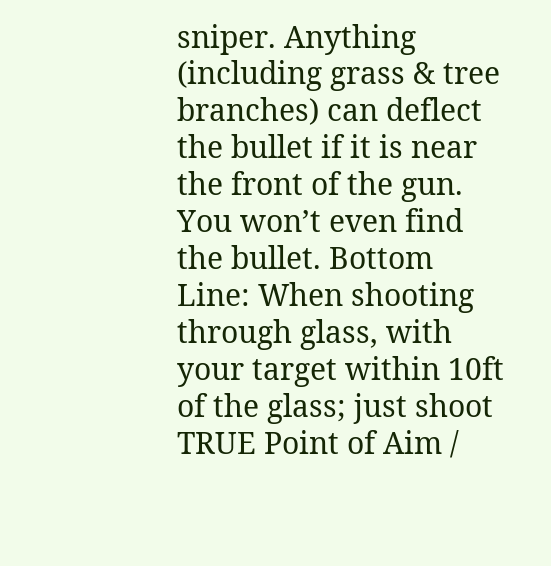sniper. Anything (including grass & tree branches) can deflect the bullet if it is near the front of the gun. You won’t even find the bullet. Bottom Line: When shooting through glass, with your target within 10ft of the glass; just shoot TRUE Point of Aim /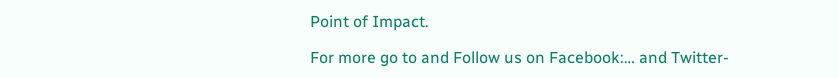Point of Impact.

For more go to and Follow us on Facebook:… and Twitter-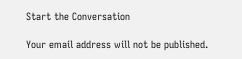Start the Conversation

Your email address will not be published.